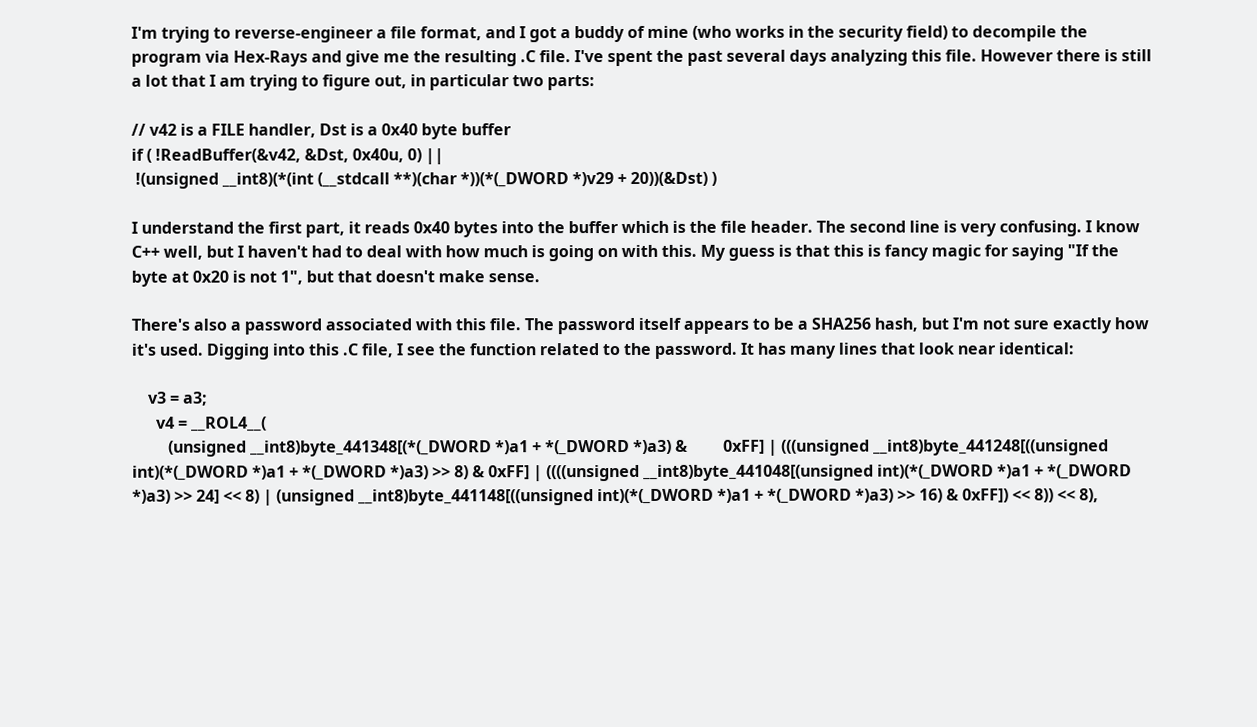I'm trying to reverse-engineer a file format, and I got a buddy of mine (who works in the security field) to decompile the program via Hex-Rays and give me the resulting .C file. I've spent the past several days analyzing this file. However there is still a lot that I am trying to figure out, in particular two parts:

// v42 is a FILE handler, Dst is a 0x40 byte buffer
if ( !ReadBuffer(&v42, &Dst, 0x40u, 0) ||
 !(unsigned __int8)(*(int (__stdcall **)(char *))(*(_DWORD *)v29 + 20))(&Dst) )

I understand the first part, it reads 0x40 bytes into the buffer which is the file header. The second line is very confusing. I know C++ well, but I haven't had to deal with how much is going on with this. My guess is that this is fancy magic for saying "If the byte at 0x20 is not 1", but that doesn't make sense.

There's also a password associated with this file. The password itself appears to be a SHA256 hash, but I'm not sure exactly how it's used. Digging into this .C file, I see the function related to the password. It has many lines that look near identical:

    v3 = a3;
      v4 = __ROL4__(
         (unsigned __int8)byte_441348[(*(_DWORD *)a1 + *(_DWORD *)a3) &         0xFF] | (((unsigned __int8)byte_441248[((unsigned int)(*(_DWORD *)a1 + *(_DWORD *)a3) >> 8) & 0xFF] | ((((unsigned __int8)byte_441048[(unsigned int)(*(_DWORD *)a1 + *(_DWORD *)a3) >> 24] << 8) | (unsigned __int8)byte_441148[((unsigned int)(*(_DWORD *)a1 + *(_DWORD *)a3) >> 16) & 0xFF]) << 8)) << 8),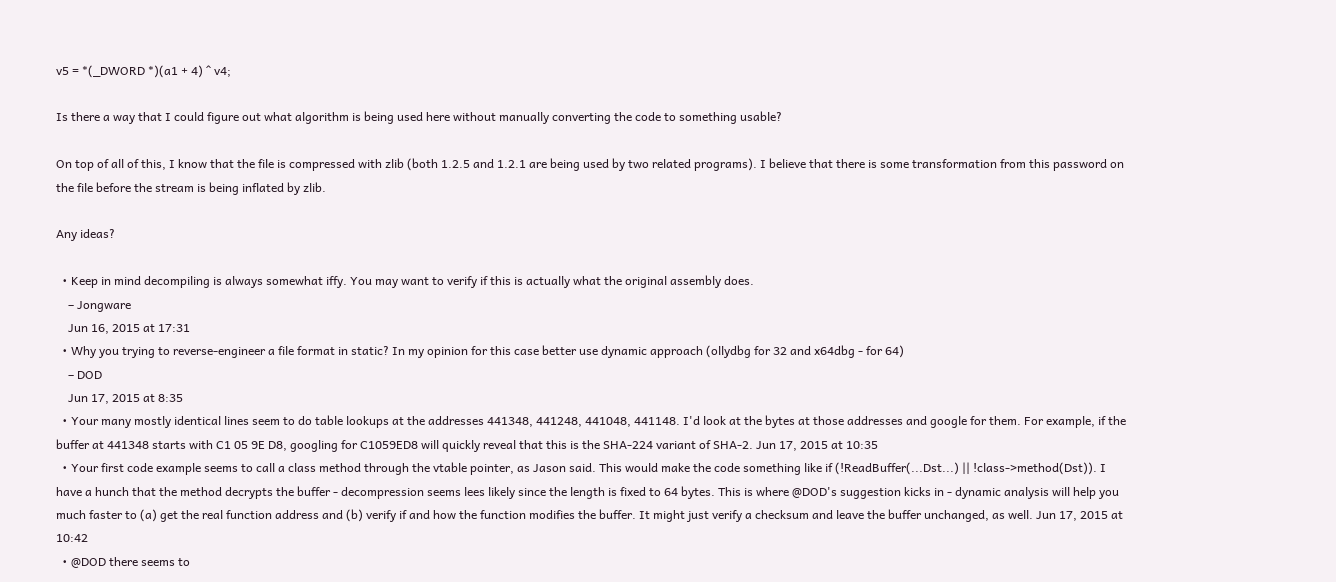v5 = *(_DWORD *)(a1 + 4) ^ v4;

Is there a way that I could figure out what algorithm is being used here without manually converting the code to something usable?

On top of all of this, I know that the file is compressed with zlib (both 1.2.5 and 1.2.1 are being used by two related programs). I believe that there is some transformation from this password on the file before the stream is being inflated by zlib.

Any ideas?

  • Keep in mind decompiling is always somewhat iffy. You may want to verify if this is actually what the original assembly does.
    – Jongware
    Jun 16, 2015 at 17:31
  • Why you trying to reverse-engineer a file format in static? In my opinion for this case better use dynamic approach (ollydbg for 32 and x64dbg - for 64)
    – DOD
    Jun 17, 2015 at 8:35
  • Your many mostly identical lines seem to do table lookups at the addresses 441348, 441248, 441048, 441148. I'd look at the bytes at those addresses and google for them. For example, if the buffer at 441348 starts with C1 05 9E D8, googling for C1059ED8 will quickly reveal that this is the SHA-224 variant of SHA-2. Jun 17, 2015 at 10:35
  • Your first code example seems to call a class method through the vtable pointer, as Jason said. This would make the code something like if (!ReadBuffer(...Dst...) || !class->method(Dst)). I have a hunch that the method decrypts the buffer - decompression seems lees likely since the length is fixed to 64 bytes. This is where @DOD's suggestion kicks in - dynamic analysis will help you much faster to (a) get the real function address and (b) verify if and how the function modifies the buffer. It might just verify a checksum and leave the buffer unchanged, as well. Jun 17, 2015 at 10:42
  • @DOD there seems to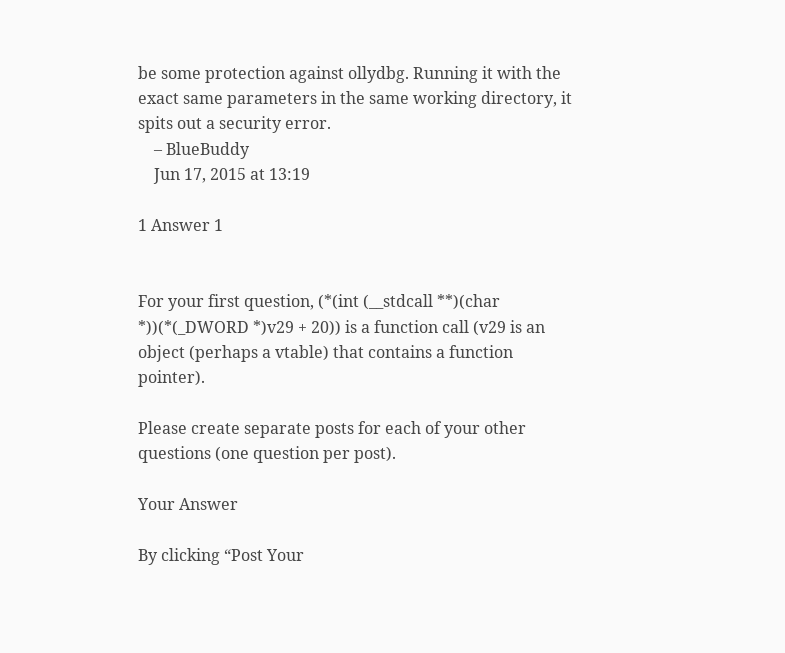be some protection against ollydbg. Running it with the exact same parameters in the same working directory, it spits out a security error.
    – BlueBuddy
    Jun 17, 2015 at 13:19

1 Answer 1


For your first question, (*(int (__stdcall **)(char *))(*(_DWORD *)v29 + 20)) is a function call (v29 is an object (perhaps a vtable) that contains a function pointer).

Please create separate posts for each of your other questions (one question per post).

Your Answer

By clicking “Post Your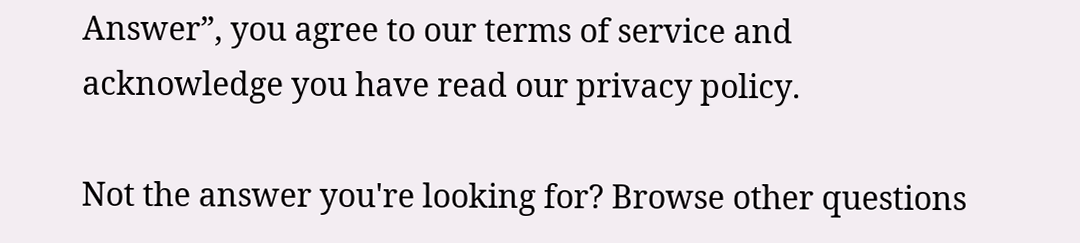Answer”, you agree to our terms of service and acknowledge you have read our privacy policy.

Not the answer you're looking for? Browse other questions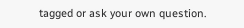tagged or ask your own question.